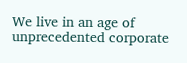We live in an age of unprecedented corporate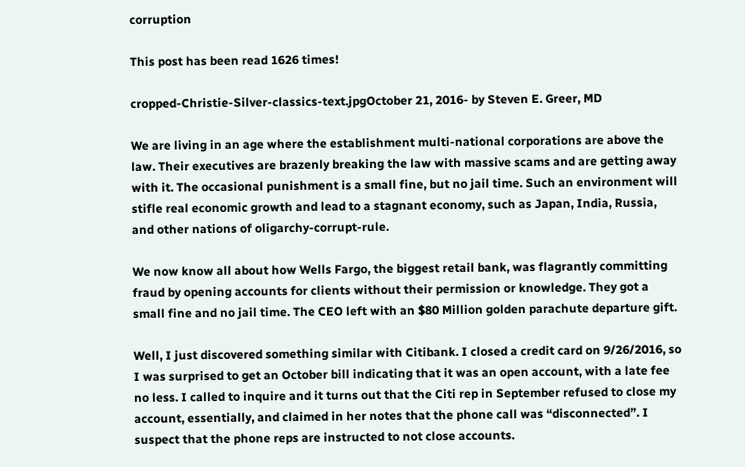corruption

This post has been read 1626 times!

cropped-Christie-Silver-classics-text.jpgOctober 21, 2016- by Steven E. Greer, MD

We are living in an age where the establishment multi-national corporations are above the law. Their executives are brazenly breaking the law with massive scams and are getting away with it. The occasional punishment is a small fine, but no jail time. Such an environment will stifle real economic growth and lead to a stagnant economy, such as Japan, India, Russia, and other nations of oligarchy-corrupt-rule.

We now know all about how Wells Fargo, the biggest retail bank, was flagrantly committing fraud by opening accounts for clients without their permission or knowledge. They got a small fine and no jail time. The CEO left with an $80 Million golden parachute departure gift.

Well, I just discovered something similar with Citibank. I closed a credit card on 9/26/2016, so I was surprised to get an October bill indicating that it was an open account, with a late fee no less. I called to inquire and it turns out that the Citi rep in September refused to close my account, essentially, and claimed in her notes that the phone call was “disconnected”. I suspect that the phone reps are instructed to not close accounts.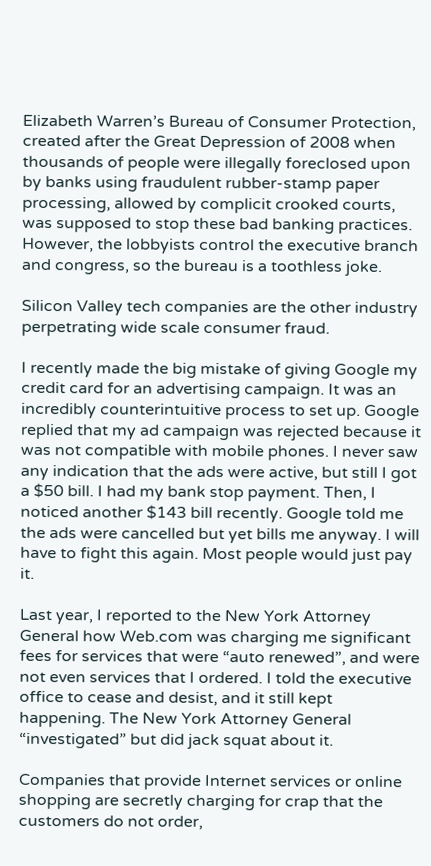Elizabeth Warren’s Bureau of Consumer Protection, created after the Great Depression of 2008 when thousands of people were illegally foreclosed upon by banks using fraudulent rubber-stamp paper processing, allowed by complicit crooked courts, was supposed to stop these bad banking practices. However, the lobbyists control the executive branch and congress, so the bureau is a toothless joke.

Silicon Valley tech companies are the other industry perpetrating wide scale consumer fraud.

I recently made the big mistake of giving Google my credit card for an advertising campaign. It was an incredibly counterintuitive process to set up. Google replied that my ad campaign was rejected because it was not compatible with mobile phones. I never saw any indication that the ads were active, but still I got a $50 bill. I had my bank stop payment. Then, I noticed another $143 bill recently. Google told me the ads were cancelled but yet bills me anyway. I will have to fight this again. Most people would just pay it.

Last year, I reported to the New York Attorney General how Web.com was charging me significant fees for services that were “auto renewed”, and were not even services that I ordered. I told the executive office to cease and desist, and it still kept happening. The New York Attorney General “investigated” but did jack squat about it.

Companies that provide Internet services or online shopping are secretly charging for crap that the customers do not order,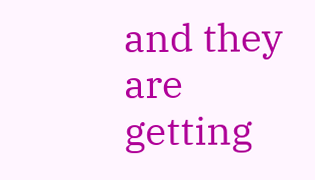and they are getting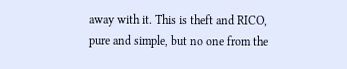away with it. This is theft and RICO, pure and simple, but no one from the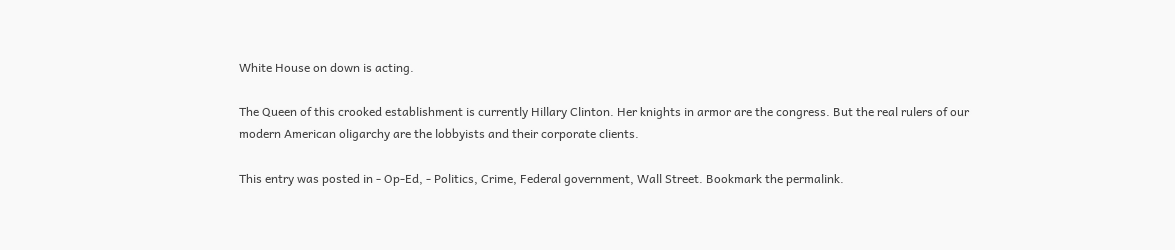White House on down is acting.

The Queen of this crooked establishment is currently Hillary Clinton. Her knights in armor are the congress. But the real rulers of our modern American oligarchy are the lobbyists and their corporate clients.

This entry was posted in - Op-Ed, - Politics, Crime, Federal government, Wall Street. Bookmark the permalink.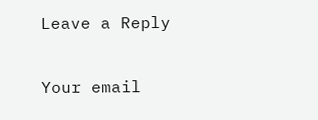Leave a Reply

Your email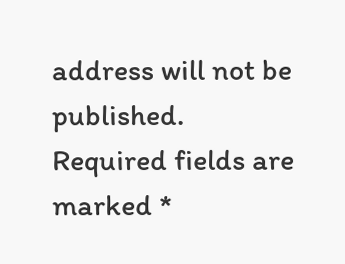address will not be published. Required fields are marked *